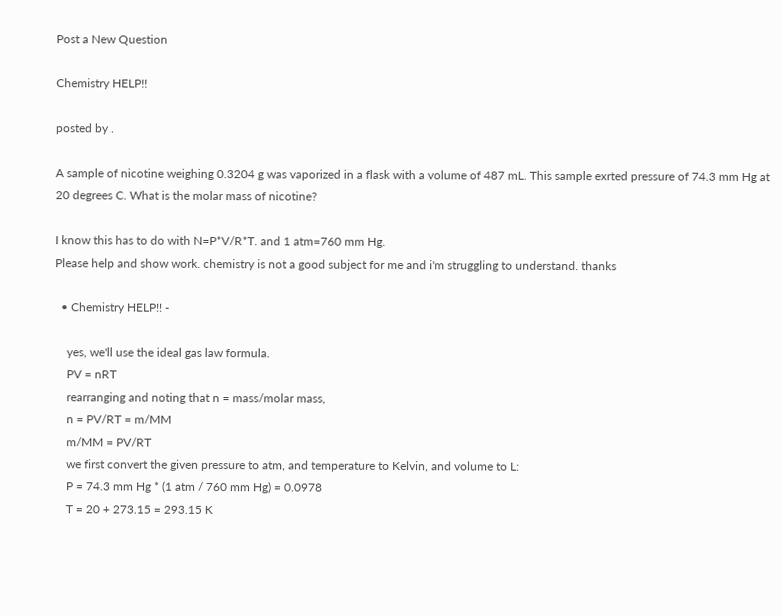Post a New Question

Chemistry HELP!!

posted by .

A sample of nicotine weighing 0.3204 g was vaporized in a flask with a volume of 487 mL. This sample exrted pressure of 74.3 mm Hg at 20 degrees C. What is the molar mass of nicotine?

I know this has to do with N=P*V/R*T. and 1 atm=760 mm Hg.
Please help and show work. chemistry is not a good subject for me and i'm struggling to understand. thanks

  • Chemistry HELP!! -

    yes, we'll use the ideal gas law formula.
    PV = nRT
    rearranging and noting that n = mass/molar mass,
    n = PV/RT = m/MM
    m/MM = PV/RT
    we first convert the given pressure to atm, and temperature to Kelvin, and volume to L:
    P = 74.3 mm Hg * (1 atm / 760 mm Hg) = 0.0978
    T = 20 + 273.15 = 293.15 K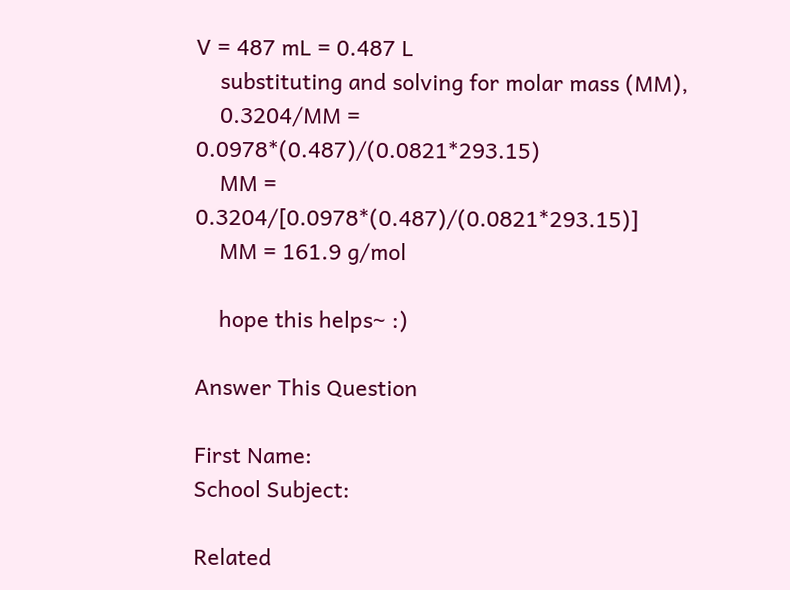V = 487 mL = 0.487 L
    substituting and solving for molar mass (MM),
    0.3204/MM = 0.0978*(0.487)/(0.0821*293.15)
    MM = 0.3204/[0.0978*(0.487)/(0.0821*293.15)]
    MM = 161.9 g/mol

    hope this helps~ :)

Answer This Question

First Name:
School Subject:

Related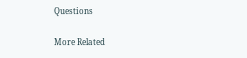Questions

More Related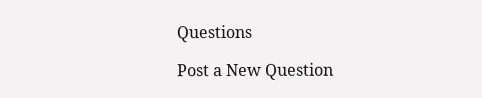Questions

Post a New Question